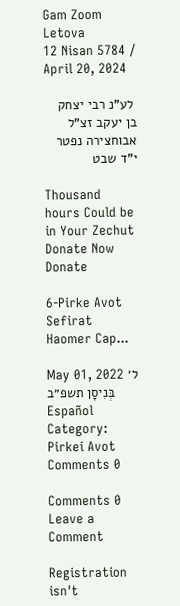Gam Zoom Letova
12 Nisan 5784 / April 20, 2024

 לע"נ רבי יצחק בן יעקב זצ"ל אבוחצירה נפטר י"ד שבט

Thousand hours Could be in Your Zechut Donate Now Donate

6-Pirke Avot Sefirat Haomer Cap...

May 01, 2022 ל׳ בְּנִיסָן תשפ״ב Español Category: Pirkei Avot
Comments 0

Comments 0 Leave a Comment

Registration isn't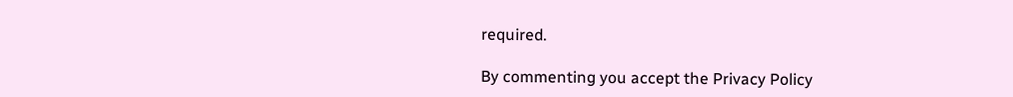required.

By commenting you accept the Privacy Policy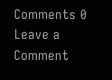Comments 0 Leave a Comment